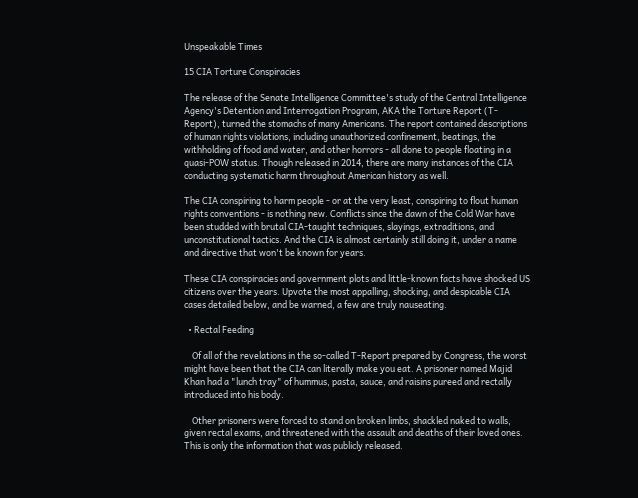Unspeakable Times

15 CIA Torture Conspiracies

The release of the Senate Intelligence Committee's study of the Central Intelligence Agency's Detention and Interrogation Program, AKA the Torture Report (T-Report), turned the stomachs of many Americans. The report contained descriptions of human rights violations, including unauthorized confinement, beatings, the withholding of food and water, and other horrors - all done to people floating in a quasi-POW status. Though released in 2014, there are many instances of the CIA conducting systematic harm throughout American history as well.

The CIA conspiring to harm people - or at the very least, conspiring to flout human rights conventions - is nothing new. Conflicts since the dawn of the Cold War have been studded with brutal CIA-taught techniques, slayings, extraditions, and unconstitutional tactics. And the CIA is almost certainly still doing it, under a name and directive that won't be known for years.

These CIA conspiracies and government plots and little-known facts have shocked US citizens over the years. Upvote the most appalling, shocking, and despicable CIA cases detailed below, and be warned, a few are truly nauseating.

  • Rectal Feeding

    Of all of the revelations in the so-called T-Report prepared by Congress, the worst might have been that the CIA can literally make you eat. A prisoner named Majid Khan had a "lunch tray" of hummus, pasta, sauce, and raisins pureed and rectally introduced into his body.

    Other prisoners were forced to stand on broken limbs, shackled naked to walls, given rectal exams, and threatened with the assault and deaths of their loved ones. This is only the information that was publicly released.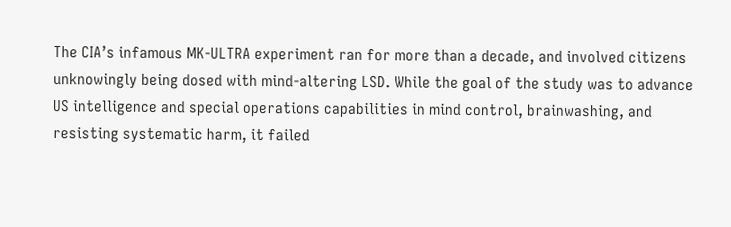The CIA’s infamous MK-ULTRA experiment ran for more than a decade, and involved citizens unknowingly being dosed with mind-altering LSD. While the goal of the study was to advance US intelligence and special operations capabilities in mind control, brainwashing, and resisting systematic harm, it failed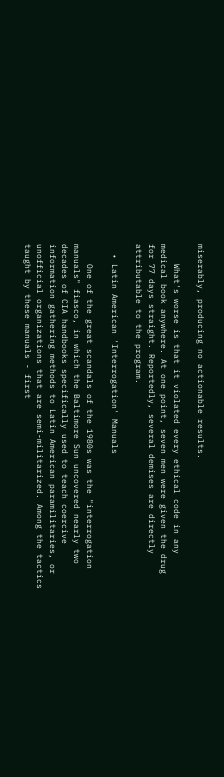miserably, producing no actionable results.

    What's worse is that it violated every ethical code in any medical book anywhere. At one point, seven men were given the drug for 77 days straight. Reportedly, several demises are directly attributable to the program.

  • Latin American 'Interrogation' Manuals

    One of the great scandals of the 1980s was the "interrogation manuals" fiasco, in which the Baltimore Sun uncovered nearly two decades of CIA handbooks specifically used to teach coercive information gathering methods to Latin American paramilitaries, or unofficial organizations that are semi-militarized. Among the tactics taught by these manuals - first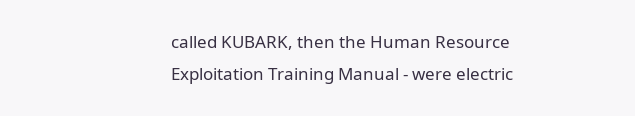called KUBARK, then the Human Resource Exploitation Training Manual - were electric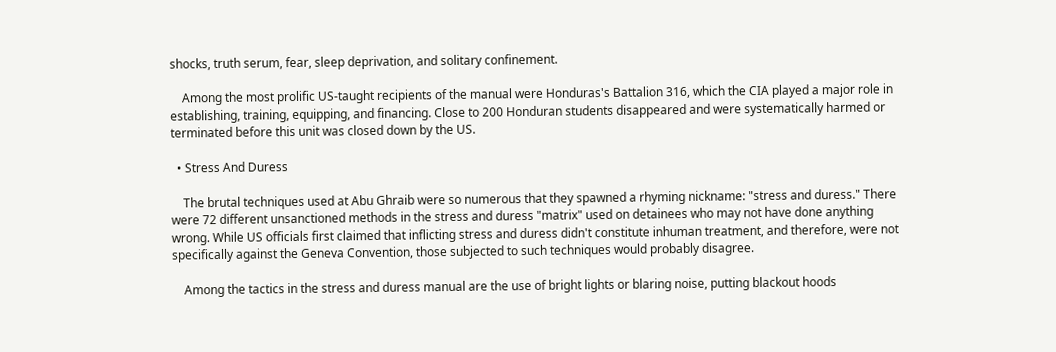shocks, truth serum, fear, sleep deprivation, and solitary confinement.

    Among the most prolific US-taught recipients of the manual were Honduras's Battalion 316, which the CIA played a major role in establishing, training, equipping, and financing. Close to 200 Honduran students disappeared and were systematically harmed or terminated before this unit was closed down by the US.

  • Stress And Duress

    The brutal techniques used at Abu Ghraib were so numerous that they spawned a rhyming nickname: "stress and duress." There were 72 different unsanctioned methods in the stress and duress "matrix" used on detainees who may not have done anything wrong. While US officials first claimed that inflicting stress and duress didn't constitute inhuman treatment, and therefore, were not specifically against the Geneva Convention, those subjected to such techniques would probably disagree.

    Among the tactics in the stress and duress manual are the use of bright lights or blaring noise, putting blackout hoods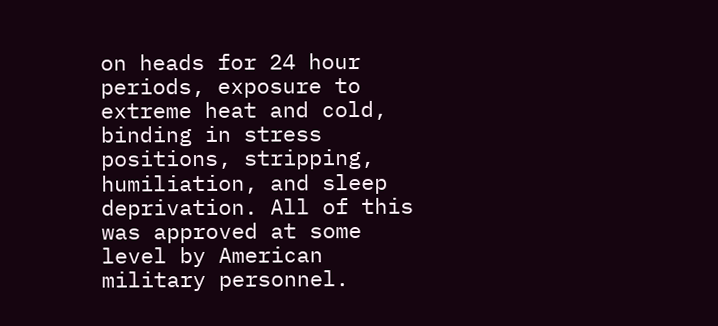on heads for 24 hour periods, exposure to extreme heat and cold, binding in stress positions, stripping, humiliation, and sleep deprivation. All of this was approved at some level by American military personnel.